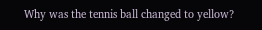Why was the tennis ball changed to yellow?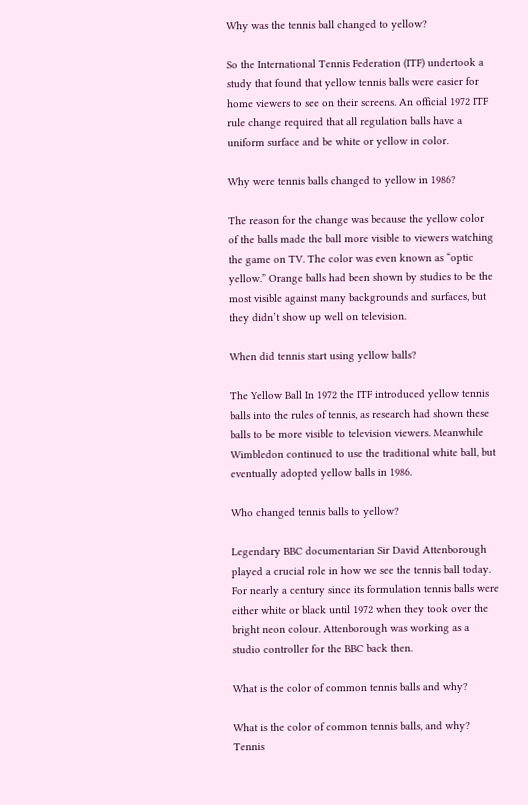Why was the tennis ball changed to yellow?

So the International Tennis Federation (ITF) undertook a study that found that yellow tennis balls were easier for home viewers to see on their screens. An official 1972 ITF rule change required that all regulation balls have a uniform surface and be white or yellow in color.

Why were tennis balls changed to yellow in 1986?

The reason for the change was because the yellow color of the balls made the ball more visible to viewers watching the game on TV. The color was even known as “optic yellow.” Orange balls had been shown by studies to be the most visible against many backgrounds and surfaces, but they didn’t show up well on television.

When did tennis start using yellow balls?

The Yellow Ball In 1972 the ITF introduced yellow tennis balls into the rules of tennis, as research had shown these balls to be more visible to television viewers. Meanwhile Wimbledon continued to use the traditional white ball, but eventually adopted yellow balls in 1986.

Who changed tennis balls to yellow?

Legendary BBC documentarian Sir David Attenborough played a crucial role in how we see the tennis ball today. For nearly a century since its formulation tennis balls were either white or black until 1972 when they took over the bright neon colour. Attenborough was working as a studio controller for the BBC back then.

What is the color of common tennis balls and why?

What is the color of common tennis balls, and why? Tennis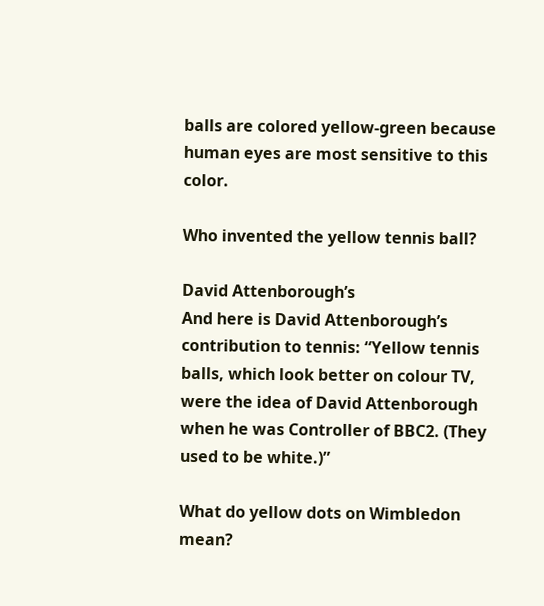balls are colored yellow-green because human eyes are most sensitive to this color.

Who invented the yellow tennis ball?

David Attenborough’s
And here is David Attenborough’s contribution to tennis: “Yellow tennis balls, which look better on colour TV, were the idea of David Attenborough when he was Controller of BBC2. (They used to be white.)”

What do yellow dots on Wimbledon mean?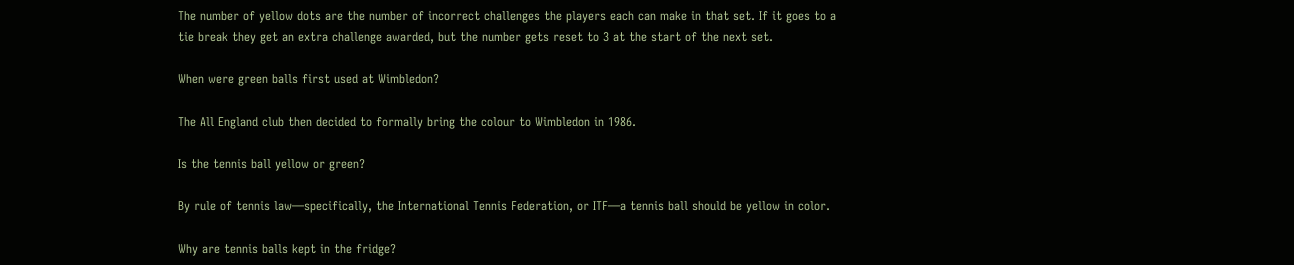The number of yellow dots are the number of incorrect challenges the players each can make in that set. If it goes to a tie break they get an extra challenge awarded, but the number gets reset to 3 at the start of the next set.

When were green balls first used at Wimbledon?

The All England club then decided to formally bring the colour to Wimbledon in 1986.

Is the tennis ball yellow or green?

By rule of tennis law—specifically, the International Tennis Federation, or ITF—a tennis ball should be yellow in color.

Why are tennis balls kept in the fridge?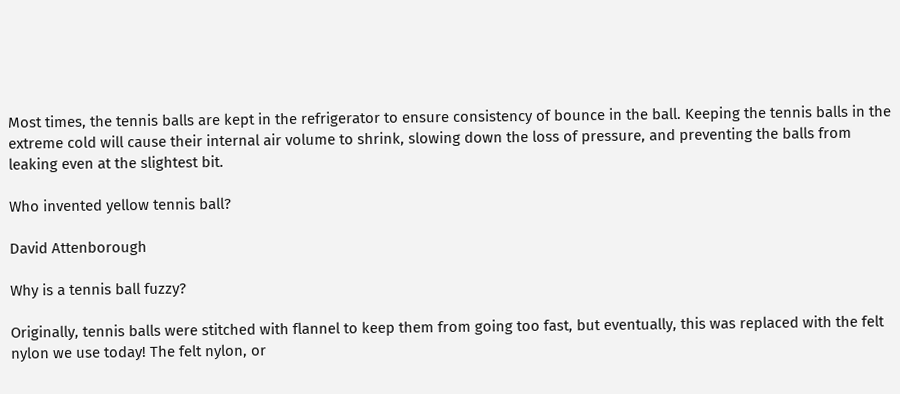Most times, the tennis balls are kept in the refrigerator to ensure consistency of bounce in the ball. Keeping the tennis balls in the extreme cold will cause their internal air volume to shrink, slowing down the loss of pressure, and preventing the balls from leaking even at the slightest bit.

Who invented yellow tennis ball?

David Attenborough

Why is a tennis ball fuzzy?

Originally, tennis balls were stitched with flannel to keep them from going too fast, but eventually, this was replaced with the felt nylon we use today! The felt nylon, or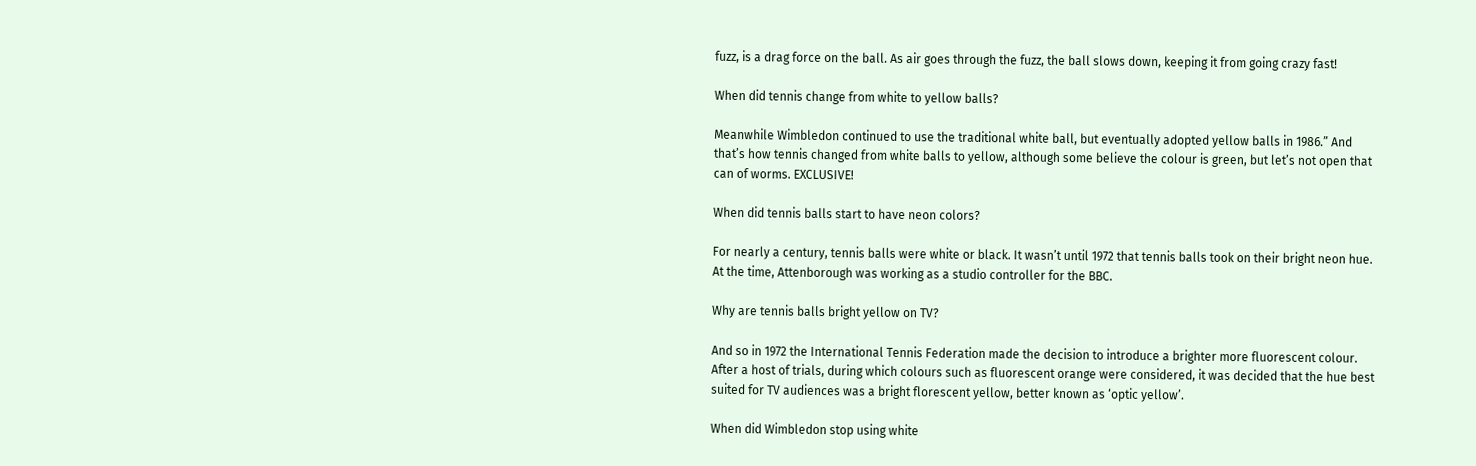fuzz, is a drag force on the ball. As air goes through the fuzz, the ball slows down, keeping it from going crazy fast!

When did tennis change from white to yellow balls?

Meanwhile Wimbledon continued to use the traditional white ball, but eventually adopted yellow balls in 1986.” And that’s how tennis changed from white balls to yellow, although some believe the colour is green, but let’s not open that can of worms. EXCLUSIVE!

When did tennis balls start to have neon colors?

For nearly a century, tennis balls were white or black. It wasn’t until 1972 that tennis balls took on their bright neon hue. At the time, Attenborough was working as a studio controller for the BBC.

Why are tennis balls bright yellow on TV?

And so in 1972 the International Tennis Federation made the decision to introduce a brighter more fluorescent colour. After a host of trials, during which colours such as fluorescent orange were considered, it was decided that the hue best suited for TV audiences was a bright florescent yellow, better known as ‘optic yellow’.

When did Wimbledon stop using white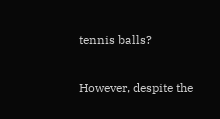tennis balls?

However, despite the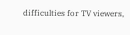difficulties for TV viewers,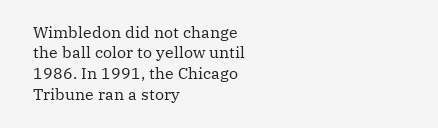Wimbledon did not change the ball color to yellow until 1986. In 1991, the Chicago Tribune ran a story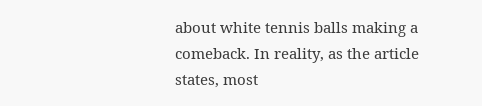about white tennis balls making a comeback. In reality, as the article states, most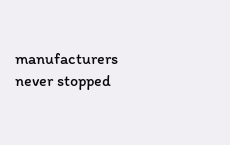manufacturers never stopped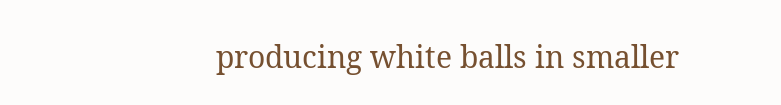producing white balls in smaller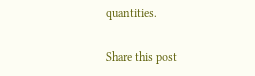quantities.

Share this post